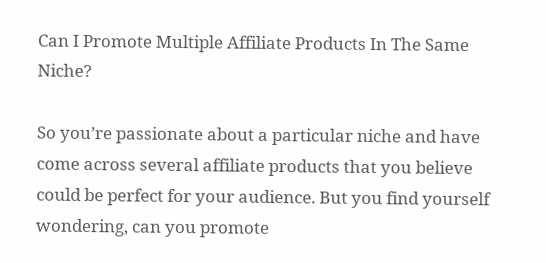Can I Promote Multiple Affiliate Products In The Same Niche?

So you’re passionate about a particular niche and have come across several affiliate products that you believe could be perfect for your audience. But you find yourself wondering, can you promote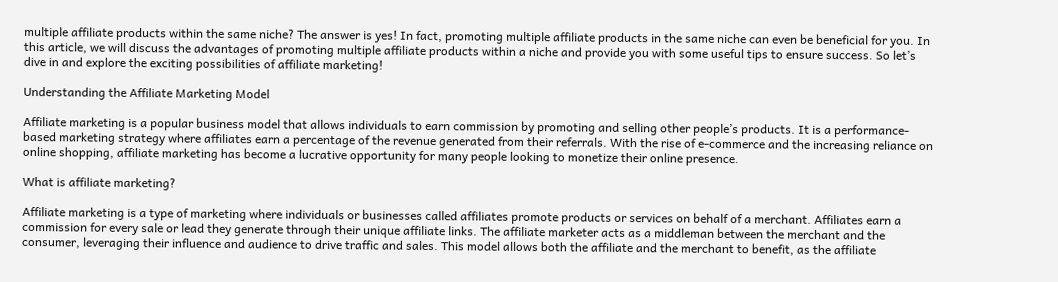multiple affiliate products within the same niche? The answer is yes! In fact, promoting multiple affiliate products in the same niche can even be beneficial for you. In this article, we will discuss the advantages of promoting multiple affiliate products within a niche and provide you with some useful tips to ensure success. So let’s dive in and explore the exciting possibilities of affiliate marketing!

Understanding the Affiliate Marketing Model

Affiliate marketing is a popular business model that allows individuals to earn commission by promoting and selling other people’s products. It is a performance-based marketing strategy where affiliates earn a percentage of the revenue generated from their referrals. With the rise of e-commerce and the increasing reliance on online shopping, affiliate marketing has become a lucrative opportunity for many people looking to monetize their online presence.

What is affiliate marketing?

Affiliate marketing is a type of marketing where individuals or businesses called affiliates promote products or services on behalf of a merchant. Affiliates earn a commission for every sale or lead they generate through their unique affiliate links. The affiliate marketer acts as a middleman between the merchant and the consumer, leveraging their influence and audience to drive traffic and sales. This model allows both the affiliate and the merchant to benefit, as the affiliate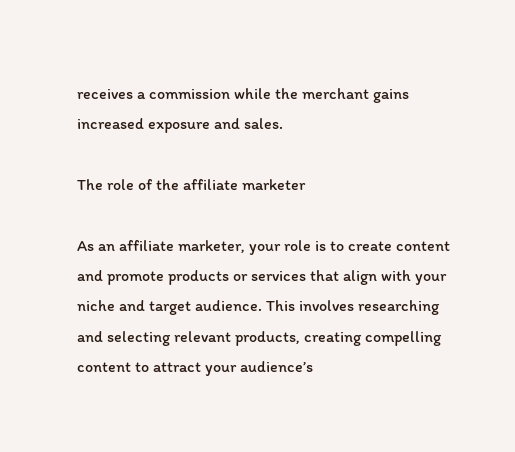receives a commission while the merchant gains increased exposure and sales.

The role of the affiliate marketer

As an affiliate marketer, your role is to create content and promote products or services that align with your niche and target audience. This involves researching and selecting relevant products, creating compelling content to attract your audience’s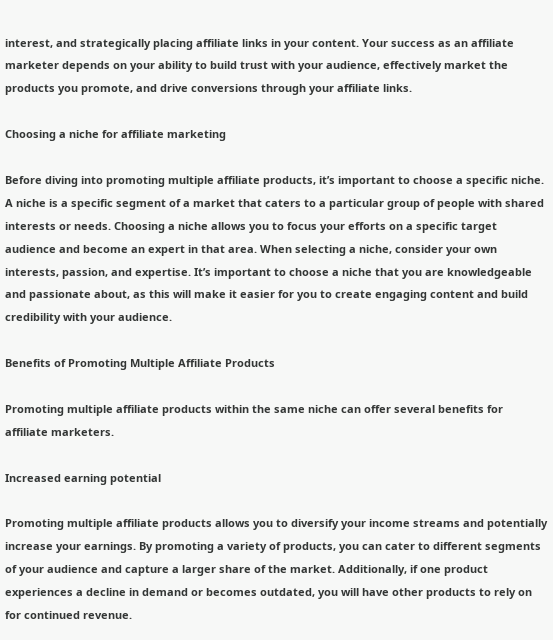interest, and strategically placing affiliate links in your content. Your success as an affiliate marketer depends on your ability to build trust with your audience, effectively market the products you promote, and drive conversions through your affiliate links.

Choosing a niche for affiliate marketing

Before diving into promoting multiple affiliate products, it’s important to choose a specific niche. A niche is a specific segment of a market that caters to a particular group of people with shared interests or needs. Choosing a niche allows you to focus your efforts on a specific target audience and become an expert in that area. When selecting a niche, consider your own interests, passion, and expertise. It’s important to choose a niche that you are knowledgeable and passionate about, as this will make it easier for you to create engaging content and build credibility with your audience.

Benefits of Promoting Multiple Affiliate Products

Promoting multiple affiliate products within the same niche can offer several benefits for affiliate marketers.

Increased earning potential

Promoting multiple affiliate products allows you to diversify your income streams and potentially increase your earnings. By promoting a variety of products, you can cater to different segments of your audience and capture a larger share of the market. Additionally, if one product experiences a decline in demand or becomes outdated, you will have other products to rely on for continued revenue.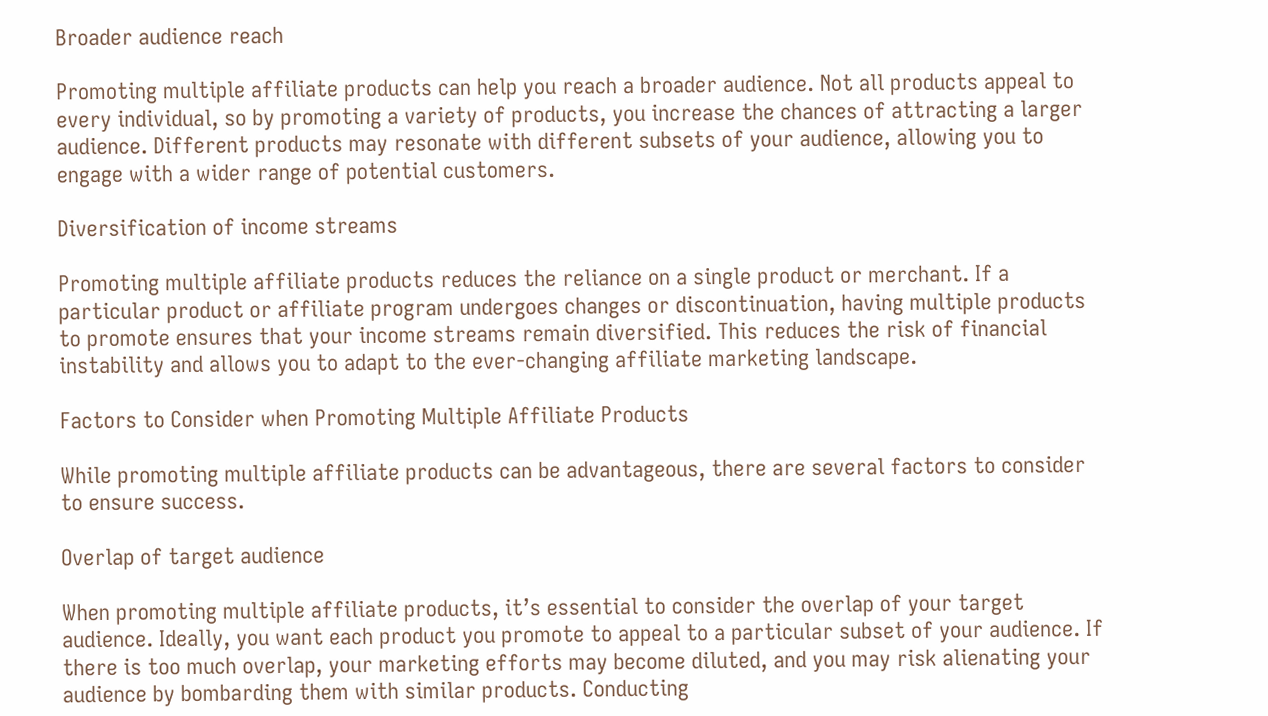Broader audience reach

Promoting multiple affiliate products can help you reach a broader audience. Not all products appeal to every individual, so by promoting a variety of products, you increase the chances of attracting a larger audience. Different products may resonate with different subsets of your audience, allowing you to engage with a wider range of potential customers.

Diversification of income streams

Promoting multiple affiliate products reduces the reliance on a single product or merchant. If a particular product or affiliate program undergoes changes or discontinuation, having multiple products to promote ensures that your income streams remain diversified. This reduces the risk of financial instability and allows you to adapt to the ever-changing affiliate marketing landscape.

Factors to Consider when Promoting Multiple Affiliate Products

While promoting multiple affiliate products can be advantageous, there are several factors to consider to ensure success.

Overlap of target audience

When promoting multiple affiliate products, it’s essential to consider the overlap of your target audience. Ideally, you want each product you promote to appeal to a particular subset of your audience. If there is too much overlap, your marketing efforts may become diluted, and you may risk alienating your audience by bombarding them with similar products. Conducting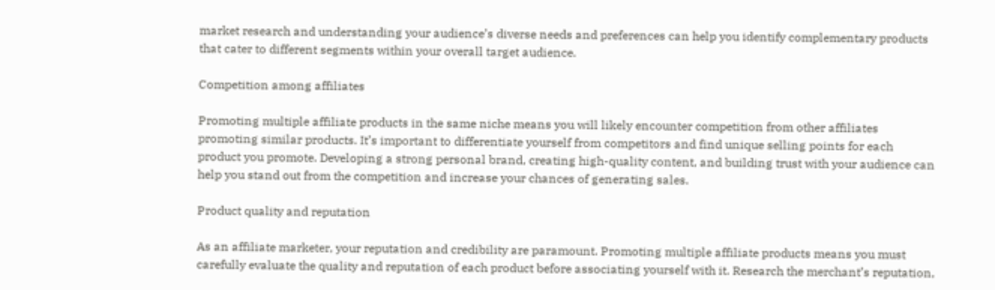market research and understanding your audience’s diverse needs and preferences can help you identify complementary products that cater to different segments within your overall target audience.

Competition among affiliates

Promoting multiple affiliate products in the same niche means you will likely encounter competition from other affiliates promoting similar products. It’s important to differentiate yourself from competitors and find unique selling points for each product you promote. Developing a strong personal brand, creating high-quality content, and building trust with your audience can help you stand out from the competition and increase your chances of generating sales.

Product quality and reputation

As an affiliate marketer, your reputation and credibility are paramount. Promoting multiple affiliate products means you must carefully evaluate the quality and reputation of each product before associating yourself with it. Research the merchant’s reputation,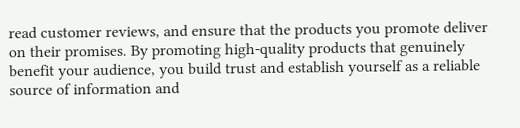read customer reviews, and ensure that the products you promote deliver on their promises. By promoting high-quality products that genuinely benefit your audience, you build trust and establish yourself as a reliable source of information and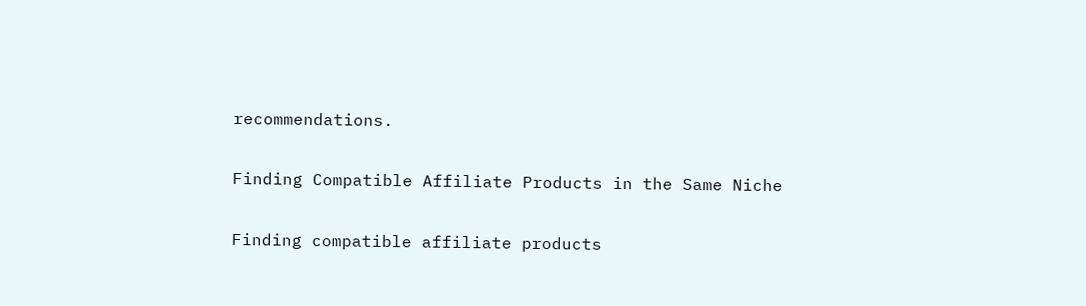recommendations.

Finding Compatible Affiliate Products in the Same Niche

Finding compatible affiliate products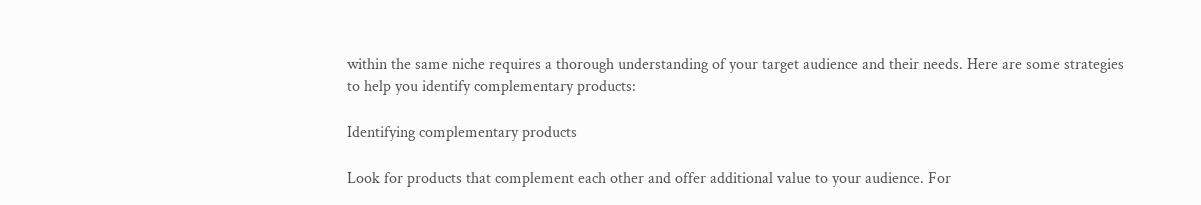within the same niche requires a thorough understanding of your target audience and their needs. Here are some strategies to help you identify complementary products:

Identifying complementary products

Look for products that complement each other and offer additional value to your audience. For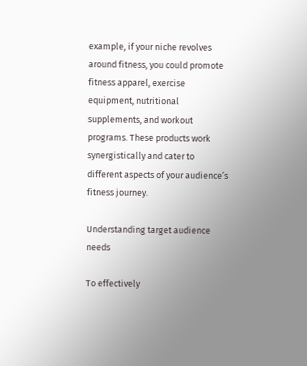example, if your niche revolves around fitness, you could promote fitness apparel, exercise equipment, nutritional supplements, and workout programs. These products work synergistically and cater to different aspects of your audience’s fitness journey.

Understanding target audience needs

To effectively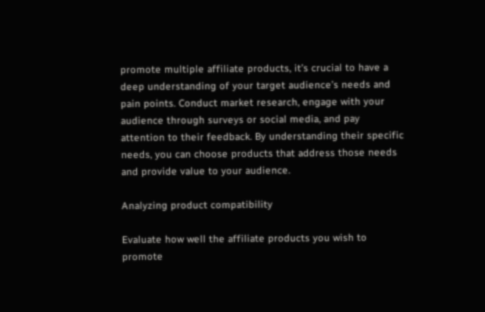promote multiple affiliate products, it’s crucial to have a deep understanding of your target audience’s needs and pain points. Conduct market research, engage with your audience through surveys or social media, and pay attention to their feedback. By understanding their specific needs, you can choose products that address those needs and provide value to your audience.

Analyzing product compatibility

Evaluate how well the affiliate products you wish to promote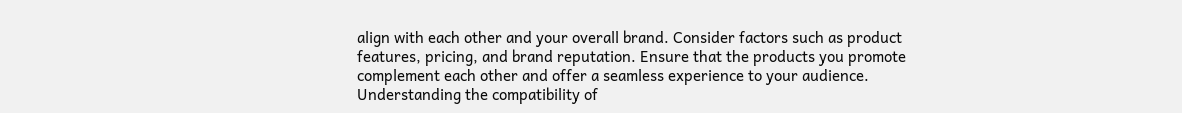align with each other and your overall brand. Consider factors such as product features, pricing, and brand reputation. Ensure that the products you promote complement each other and offer a seamless experience to your audience. Understanding the compatibility of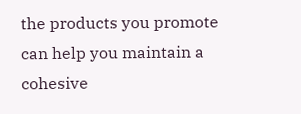the products you promote can help you maintain a cohesive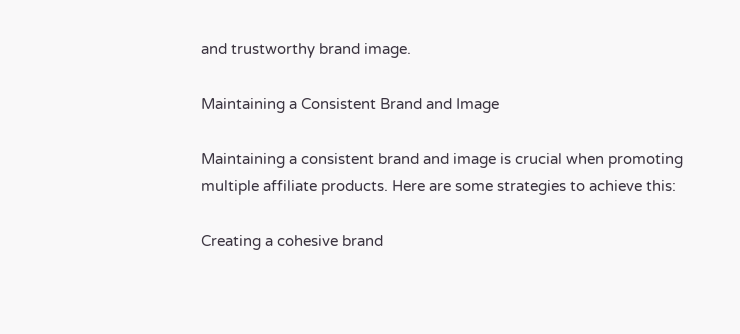and trustworthy brand image.

Maintaining a Consistent Brand and Image

Maintaining a consistent brand and image is crucial when promoting multiple affiliate products. Here are some strategies to achieve this:

Creating a cohesive brand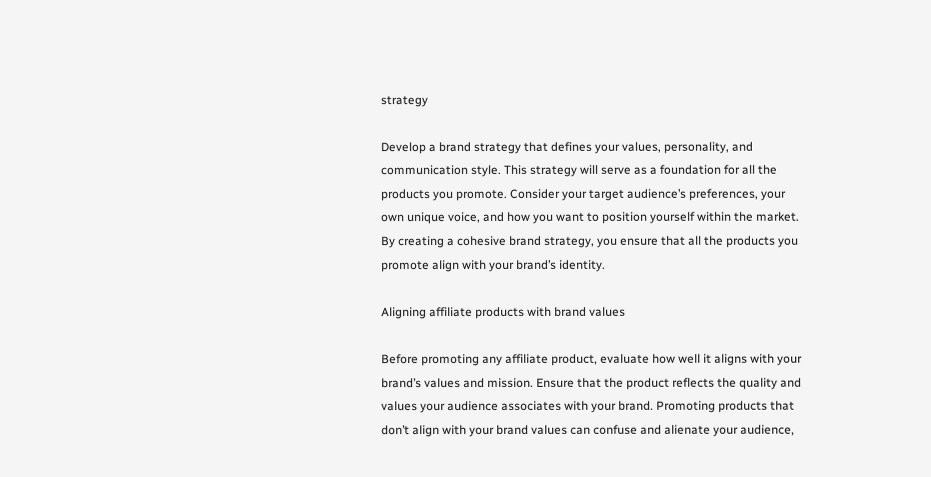strategy

Develop a brand strategy that defines your values, personality, and communication style. This strategy will serve as a foundation for all the products you promote. Consider your target audience’s preferences, your own unique voice, and how you want to position yourself within the market. By creating a cohesive brand strategy, you ensure that all the products you promote align with your brand’s identity.

Aligning affiliate products with brand values

Before promoting any affiliate product, evaluate how well it aligns with your brand’s values and mission. Ensure that the product reflects the quality and values your audience associates with your brand. Promoting products that don’t align with your brand values can confuse and alienate your audience,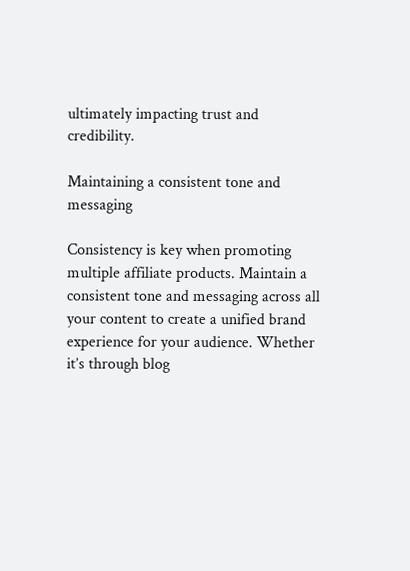ultimately impacting trust and credibility.

Maintaining a consistent tone and messaging

Consistency is key when promoting multiple affiliate products. Maintain a consistent tone and messaging across all your content to create a unified brand experience for your audience. Whether it’s through blog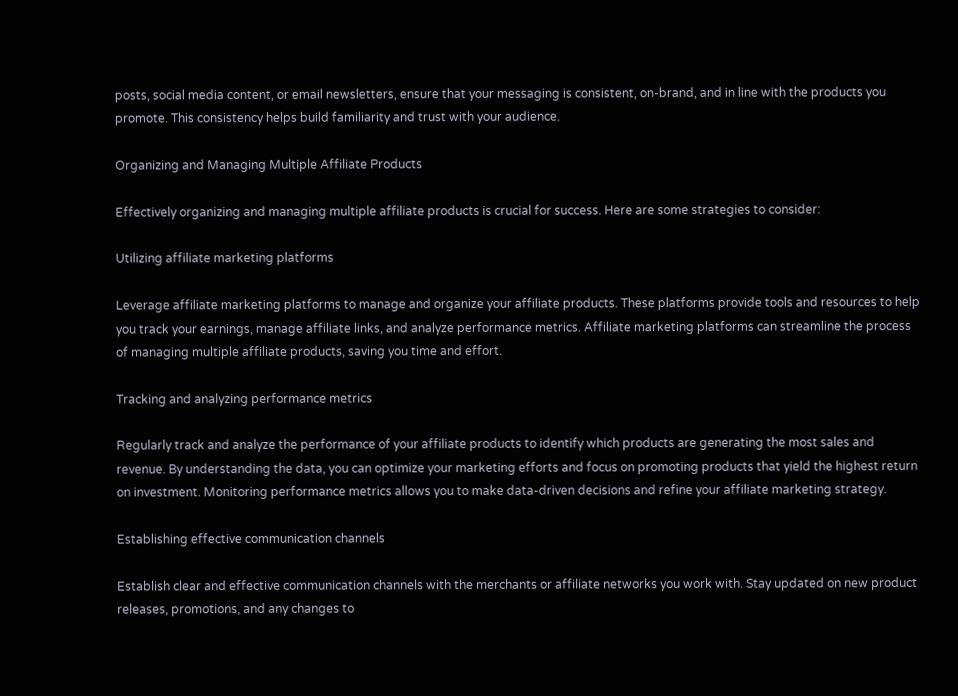posts, social media content, or email newsletters, ensure that your messaging is consistent, on-brand, and in line with the products you promote. This consistency helps build familiarity and trust with your audience.

Organizing and Managing Multiple Affiliate Products

Effectively organizing and managing multiple affiliate products is crucial for success. Here are some strategies to consider:

Utilizing affiliate marketing platforms

Leverage affiliate marketing platforms to manage and organize your affiliate products. These platforms provide tools and resources to help you track your earnings, manage affiliate links, and analyze performance metrics. Affiliate marketing platforms can streamline the process of managing multiple affiliate products, saving you time and effort.

Tracking and analyzing performance metrics

Regularly track and analyze the performance of your affiliate products to identify which products are generating the most sales and revenue. By understanding the data, you can optimize your marketing efforts and focus on promoting products that yield the highest return on investment. Monitoring performance metrics allows you to make data-driven decisions and refine your affiliate marketing strategy.

Establishing effective communication channels

Establish clear and effective communication channels with the merchants or affiliate networks you work with. Stay updated on new product releases, promotions, and any changes to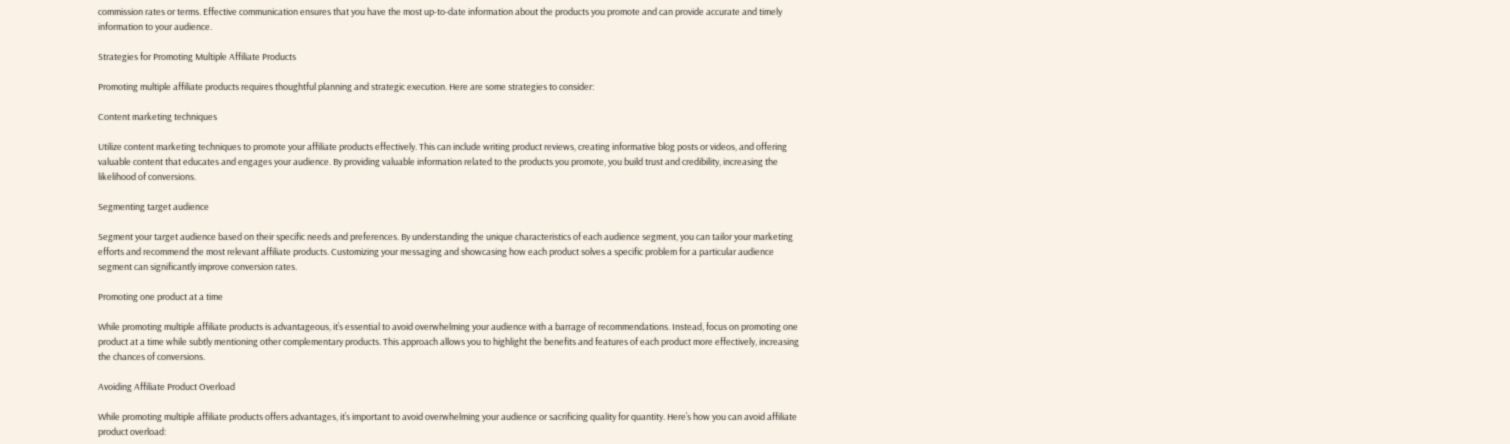commission rates or terms. Effective communication ensures that you have the most up-to-date information about the products you promote and can provide accurate and timely information to your audience.

Strategies for Promoting Multiple Affiliate Products

Promoting multiple affiliate products requires thoughtful planning and strategic execution. Here are some strategies to consider:

Content marketing techniques

Utilize content marketing techniques to promote your affiliate products effectively. This can include writing product reviews, creating informative blog posts or videos, and offering valuable content that educates and engages your audience. By providing valuable information related to the products you promote, you build trust and credibility, increasing the likelihood of conversions.

Segmenting target audience

Segment your target audience based on their specific needs and preferences. By understanding the unique characteristics of each audience segment, you can tailor your marketing efforts and recommend the most relevant affiliate products. Customizing your messaging and showcasing how each product solves a specific problem for a particular audience segment can significantly improve conversion rates.

Promoting one product at a time

While promoting multiple affiliate products is advantageous, it’s essential to avoid overwhelming your audience with a barrage of recommendations. Instead, focus on promoting one product at a time while subtly mentioning other complementary products. This approach allows you to highlight the benefits and features of each product more effectively, increasing the chances of conversions.

Avoiding Affiliate Product Overload

While promoting multiple affiliate products offers advantages, it’s important to avoid overwhelming your audience or sacrificing quality for quantity. Here’s how you can avoid affiliate product overload: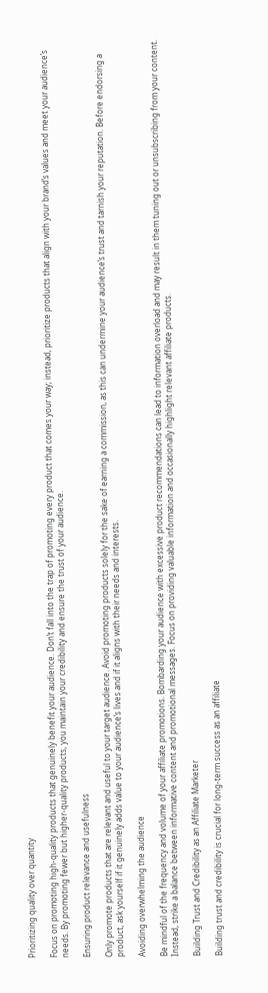Prioritizing quality over quantity

Focus on promoting high-quality products that genuinely benefit your audience. Don’t fall into the trap of promoting every product that comes your way; instead, prioritize products that align with your brand’s values and meet your audience’s needs. By promoting fewer but higher-quality products, you maintain your credibility and ensure the trust of your audience.

Ensuring product relevance and usefulness

Only promote products that are relevant and useful to your target audience. Avoid promoting products solely for the sake of earning a commission, as this can undermine your audience’s trust and tarnish your reputation. Before endorsing a product, ask yourself if it genuinely adds value to your audience’s lives and if it aligns with their needs and interests.

Avoiding overwhelming the audience

Be mindful of the frequency and volume of your affiliate promotions. Bombarding your audience with excessive product recommendations can lead to information overload and may result in them tuning out or unsubscribing from your content. Instead, strike a balance between informative content and promotional messages. Focus on providing valuable information and occasionally highlight relevant affiliate products.

Building Trust and Credibility as an Affiliate Marketer

Building trust and credibility is crucial for long-term success as an affiliate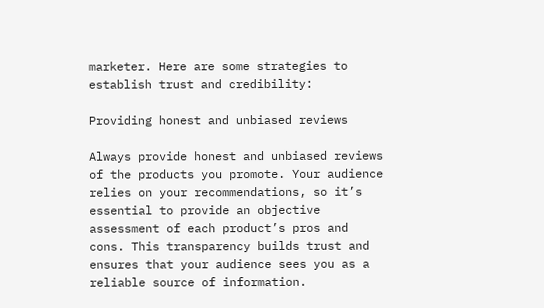marketer. Here are some strategies to establish trust and credibility:

Providing honest and unbiased reviews

Always provide honest and unbiased reviews of the products you promote. Your audience relies on your recommendations, so it’s essential to provide an objective assessment of each product’s pros and cons. This transparency builds trust and ensures that your audience sees you as a reliable source of information.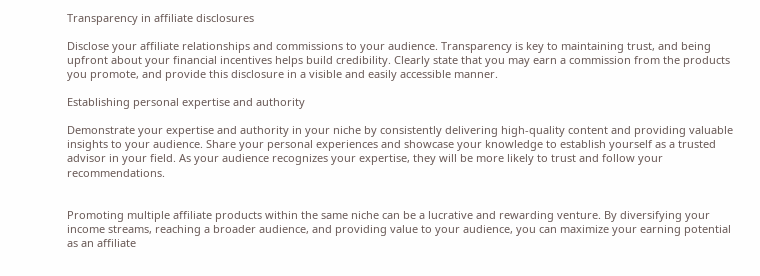Transparency in affiliate disclosures

Disclose your affiliate relationships and commissions to your audience. Transparency is key to maintaining trust, and being upfront about your financial incentives helps build credibility. Clearly state that you may earn a commission from the products you promote, and provide this disclosure in a visible and easily accessible manner.

Establishing personal expertise and authority

Demonstrate your expertise and authority in your niche by consistently delivering high-quality content and providing valuable insights to your audience. Share your personal experiences and showcase your knowledge to establish yourself as a trusted advisor in your field. As your audience recognizes your expertise, they will be more likely to trust and follow your recommendations.


Promoting multiple affiliate products within the same niche can be a lucrative and rewarding venture. By diversifying your income streams, reaching a broader audience, and providing value to your audience, you can maximize your earning potential as an affiliate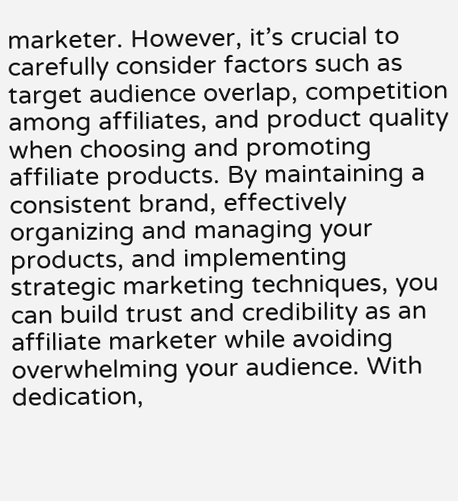marketer. However, it’s crucial to carefully consider factors such as target audience overlap, competition among affiliates, and product quality when choosing and promoting affiliate products. By maintaining a consistent brand, effectively organizing and managing your products, and implementing strategic marketing techniques, you can build trust and credibility as an affiliate marketer while avoiding overwhelming your audience. With dedication,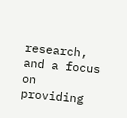research, and a focus on providing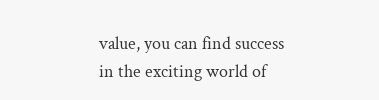value, you can find success in the exciting world of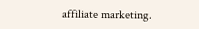affiliate marketing.